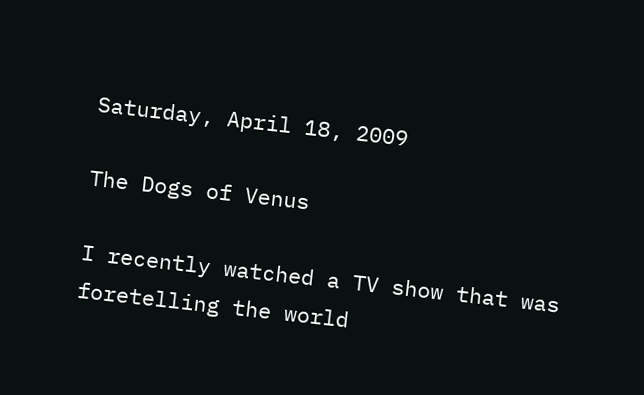Saturday, April 18, 2009

The Dogs of Venus

I recently watched a TV show that was foretelling the world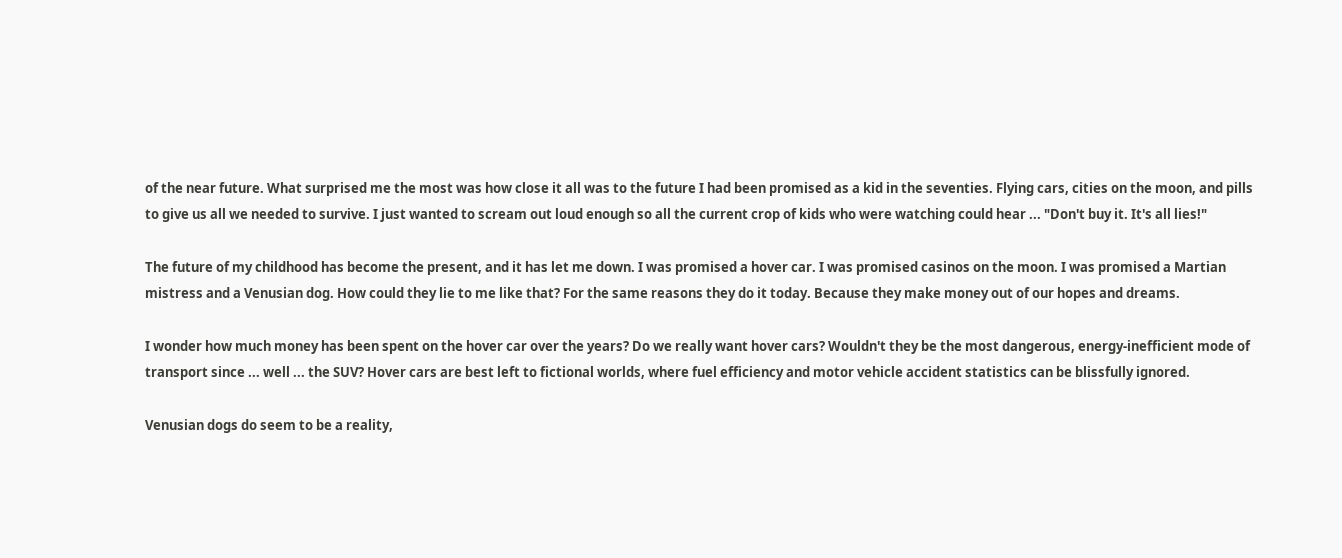of the near future. What surprised me the most was how close it all was to the future I had been promised as a kid in the seventies. Flying cars, cities on the moon, and pills to give us all we needed to survive. I just wanted to scream out loud enough so all the current crop of kids who were watching could hear ... "Don't buy it. It's all lies!"

The future of my childhood has become the present, and it has let me down. I was promised a hover car. I was promised casinos on the moon. I was promised a Martian mistress and a Venusian dog. How could they lie to me like that? For the same reasons they do it today. Because they make money out of our hopes and dreams.

I wonder how much money has been spent on the hover car over the years? Do we really want hover cars? Wouldn't they be the most dangerous, energy-inefficient mode of transport since ... well ... the SUV? Hover cars are best left to fictional worlds, where fuel efficiency and motor vehicle accident statistics can be blissfully ignored.

Venusian dogs do seem to be a reality,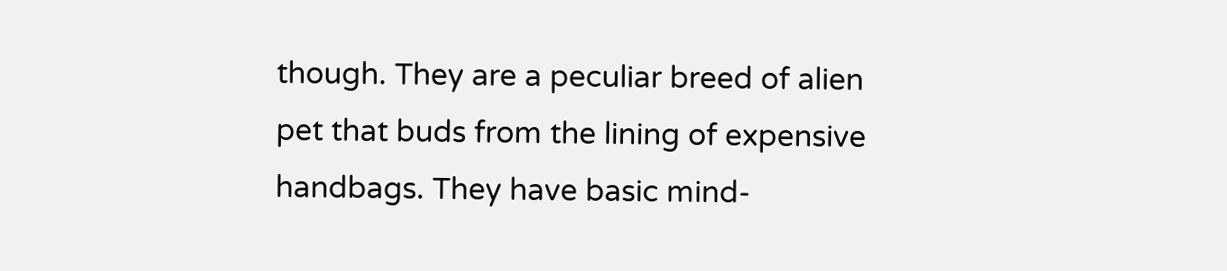though. They are a peculiar breed of alien pet that buds from the lining of expensive handbags. They have basic mind-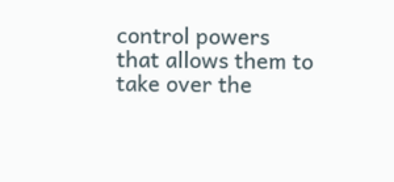control powers that allows them to take over the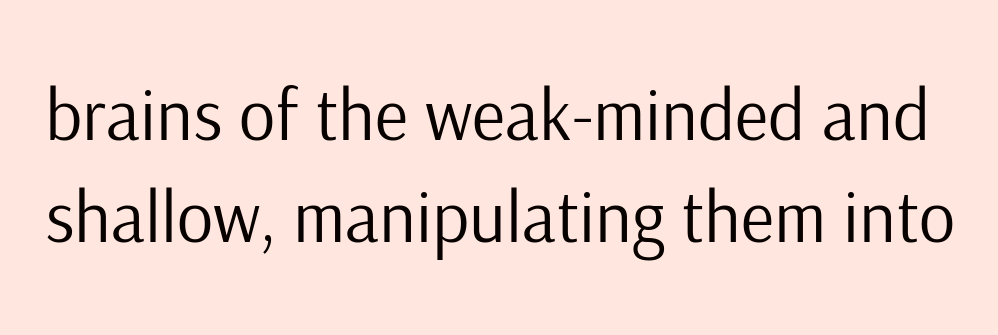brains of the weak-minded and shallow, manipulating them into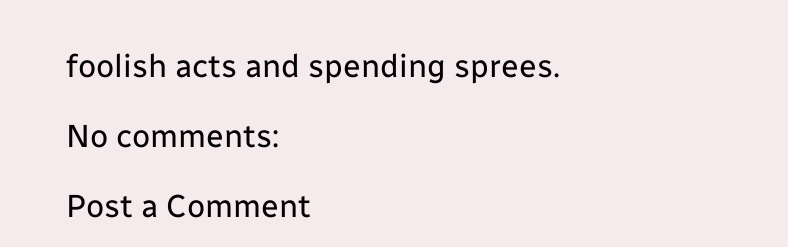foolish acts and spending sprees.

No comments:

Post a Comment